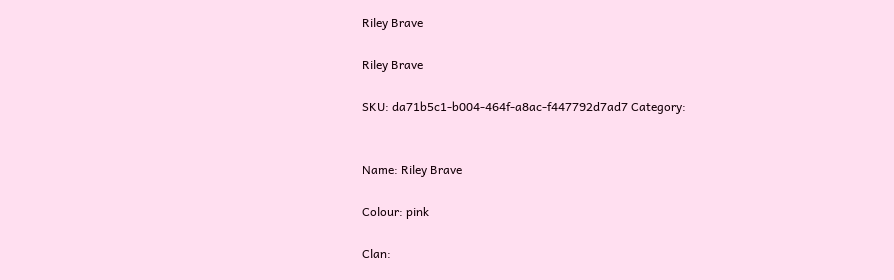Riley Brave

Riley Brave

SKU: da71b5c1-b004-464f-a8ac-f447792d7ad7 Category:


Name: Riley Brave

Colour: pink

Clan: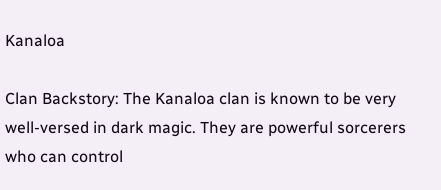Kanaloa

Clan Backstory: The Kanaloa clan is known to be very well-versed in dark magic. They are powerful sorcerers who can control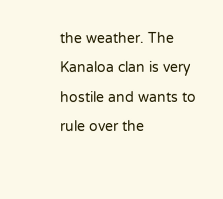the weather. The Kanaloa clan is very hostile and wants to rule over the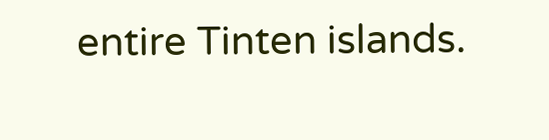entire Tinten islands.